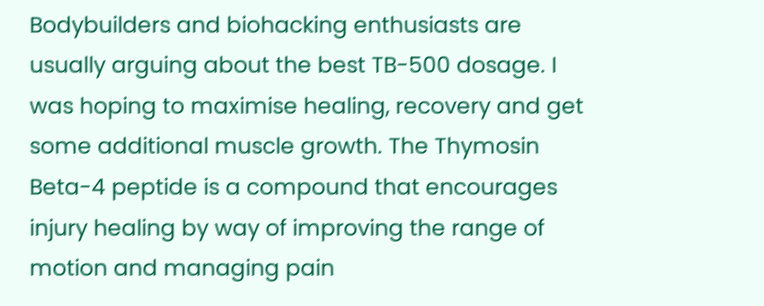Bodybuilders and biohacking enthusiasts are usually arguing about the best TB-500 dosage. I was hoping to maximise healing, recovery and get some additional muscle growth. The Thymosin Beta-4 peptide is a compound that encourages injury healing by way of improving the range of motion and managing pain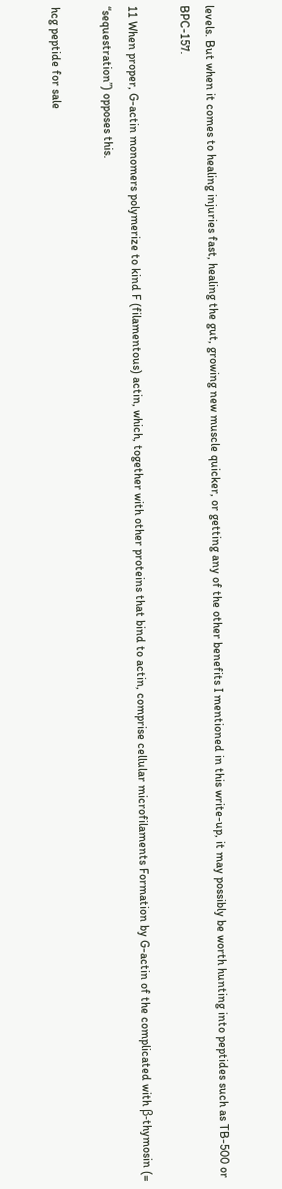levels. But when it comes to healing injuries fast, healing the gut, growing new muscle quicker, or getting any of the other benefits I mentioned in this write-up, it may possibly be worth hunting into peptides such as TB-500 or BPC-157.

11 When proper, G-actin monomers polymerize to kind F (filamentous) actin, which, together with other proteins that bind to actin, comprise cellular microfilaments Formation by G-actin of the complicated with β-thymosin (= “sequestration”) opposes this.

hcg peptide for sale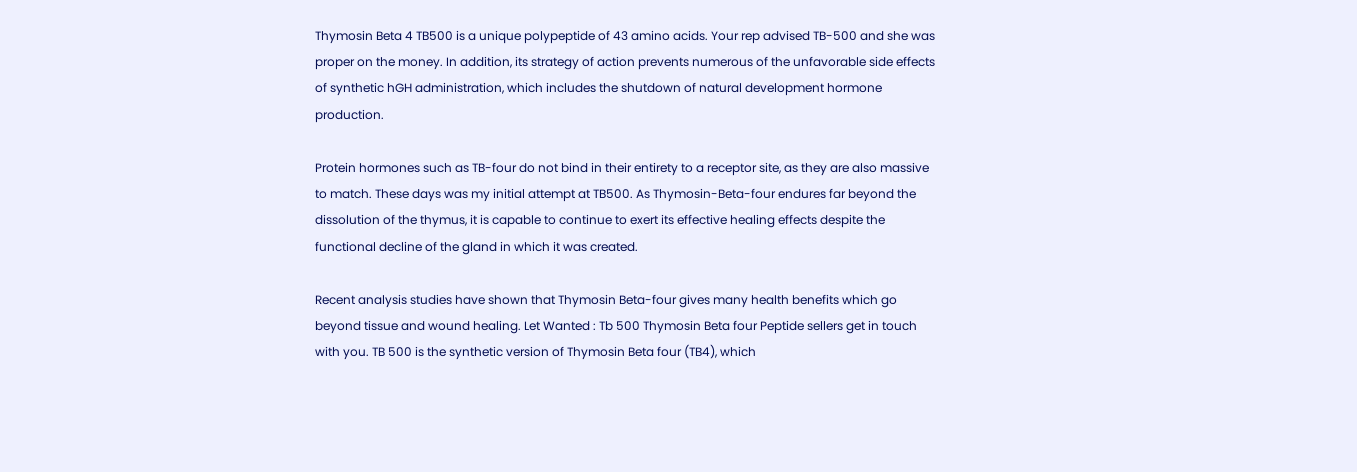Thymosin Beta 4 TB500 is a unique polypeptide of 43 amino acids. Your rep advised TB-500 and she was proper on the money. In addition, its strategy of action prevents numerous of the unfavorable side effects of synthetic hGH administration, which includes the shutdown of natural development hormone production.

Protein hormones such as TB-four do not bind in their entirety to a receptor site, as they are also massive to match. These days was my initial attempt at TB500. As Thymosin-Beta-four endures far beyond the dissolution of the thymus, it is capable to continue to exert its effective healing effects despite the functional decline of the gland in which it was created.

Recent analysis studies have shown that Thymosin Beta-four gives many health benefits which go beyond tissue and wound healing. Let Wanted : Tb 500 Thymosin Beta four Peptide sellers get in touch with you. TB 500 is the synthetic version of Thymosin Beta four (TB4), which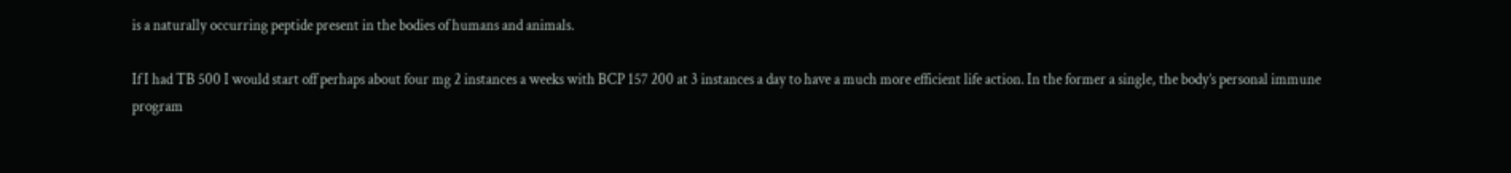is a naturally occurring peptide present in the bodies of humans and animals.

If I had TB 500 I would start off perhaps about four mg 2 instances a weeks with BCP 157 200 at 3 instances a day to have a much more efficient life action. In the former a single, the body’s personal immune program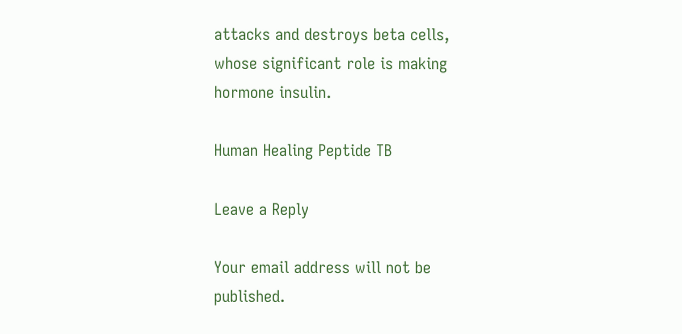attacks and destroys beta cells, whose significant role is making hormone insulin.

Human Healing Peptide TB

Leave a Reply

Your email address will not be published.